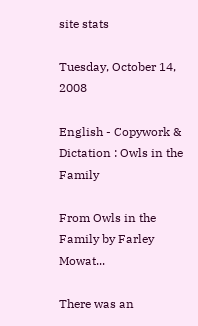site stats

Tuesday, October 14, 2008

English - Copywork & Dictation : Owls in the Family

From Owls in the Family by Farley Mowat...

There was an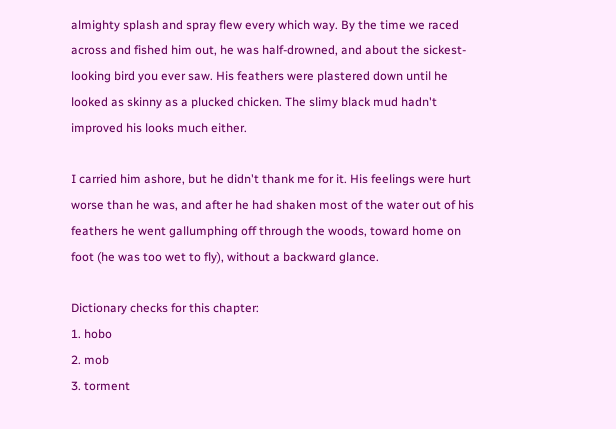almighty splash and spray flew every which way. By the time we raced across and fished him out, he was half-drowned, and about the sickest-looking bird you ever saw. His feathers were plastered down until he looked as skinny as a plucked chicken. The slimy black mud hadn't improved his looks much either.

I carried him ashore, but he didn't thank me for it. His feelings were hurt worse than he was, and after he had shaken most of the water out of his feathers he went gallumphing off through the woods, toward home on foot (he was too wet to fly), without a backward glance.

Dictionary checks for this chapter:
1. hobo
2. mob
3. torment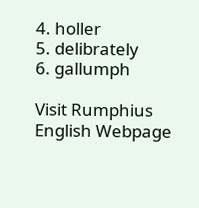4. holler
5. delibrately
6. gallumph

Visit Rumphius English Webpage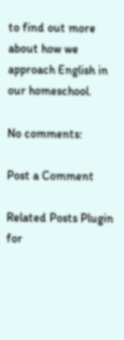to find out more about how we approach English in our homeschool.

No comments:

Post a Comment

Related Posts Plugin for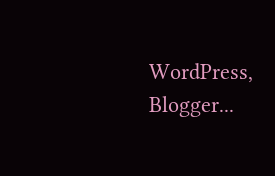WordPress, Blogger...